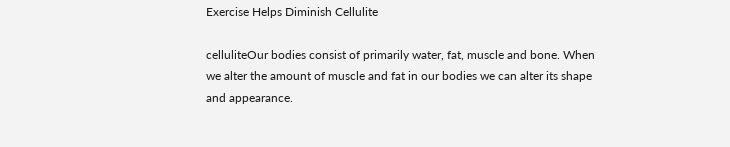Exercise Helps Diminish Cellulite

celluliteOur bodies consist of primarily water, fat, muscle and bone. When we alter the amount of muscle and fat in our bodies we can alter its shape and appearance.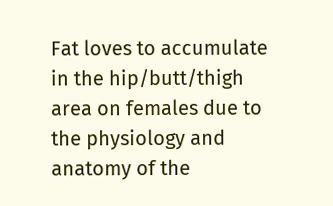Fat loves to accumulate in the hip/butt/thigh area on females due to the physiology and anatomy of the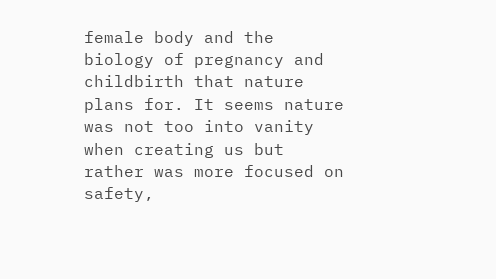female body and the biology of pregnancy and childbirth that nature plans for. It seems nature was not too into vanity when creating us but rather was more focused on safety,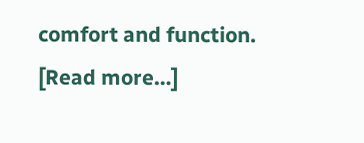comfort and function. [Read more…]